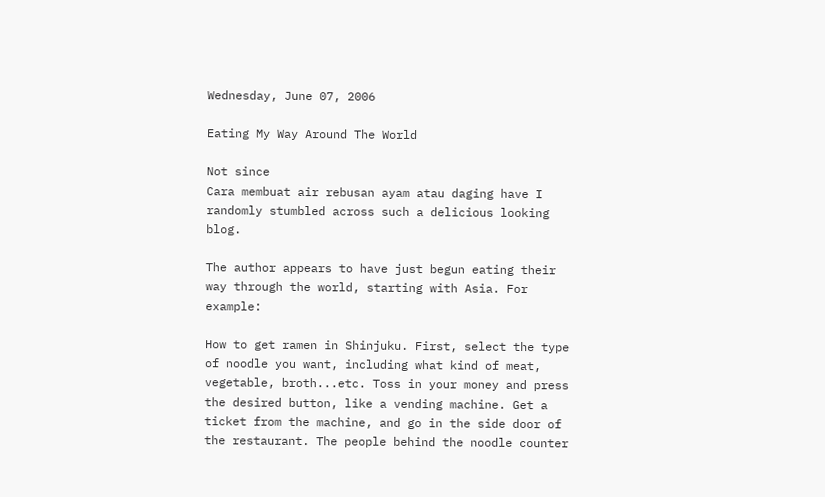Wednesday, June 07, 2006

Eating My Way Around The World

Not since
Cara membuat air rebusan ayam atau daging have I randomly stumbled across such a delicious looking blog.

The author appears to have just begun eating their way through the world, starting with Asia. For example:

How to get ramen in Shinjuku. First, select the type of noodle you want, including what kind of meat, vegetable, broth...etc. Toss in your money and press the desired button, like a vending machine. Get a ticket from the machine, and go in the side door of the restaurant. The people behind the noodle counter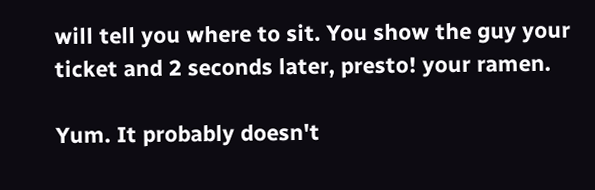will tell you where to sit. You show the guy your ticket and 2 seconds later, presto! your ramen.

Yum. It probably doesn't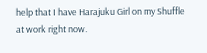help that I have Harajuku Girl on my Shuffle at work right now.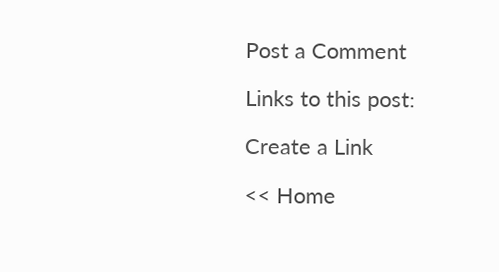Post a Comment

Links to this post:

Create a Link

<< Home